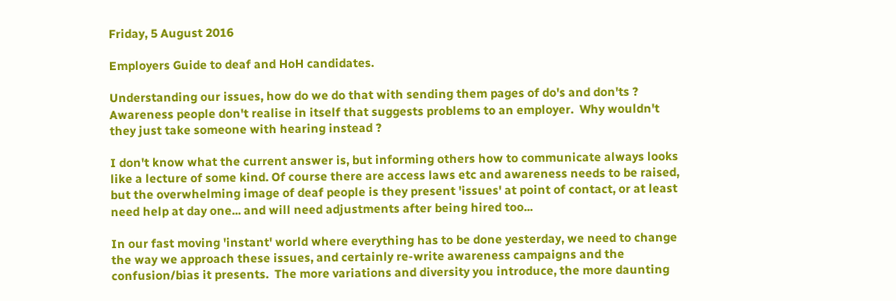Friday, 5 August 2016

Employers Guide to deaf and HoH candidates.

Understanding our issues, how do we do that with sending them pages of do's and don'ts ?  Awareness people don't realise in itself that suggests problems to an employer.  Why wouldn't they just take someone with hearing instead ?

I don't know what the current answer is, but informing others how to communicate always looks like a lecture of some kind. Of course there are access laws etc and awareness needs to be raised, but the overwhelming image of deaf people is they present 'issues' at point of contact, or at least need help at day one... and will need adjustments after being hired too...

In our fast moving 'instant' world where everything has to be done yesterday, we need to change the way we approach these issues, and certainly re-write awareness campaigns and the confusion/bias it presents.  The more variations and diversity you introduce, the more daunting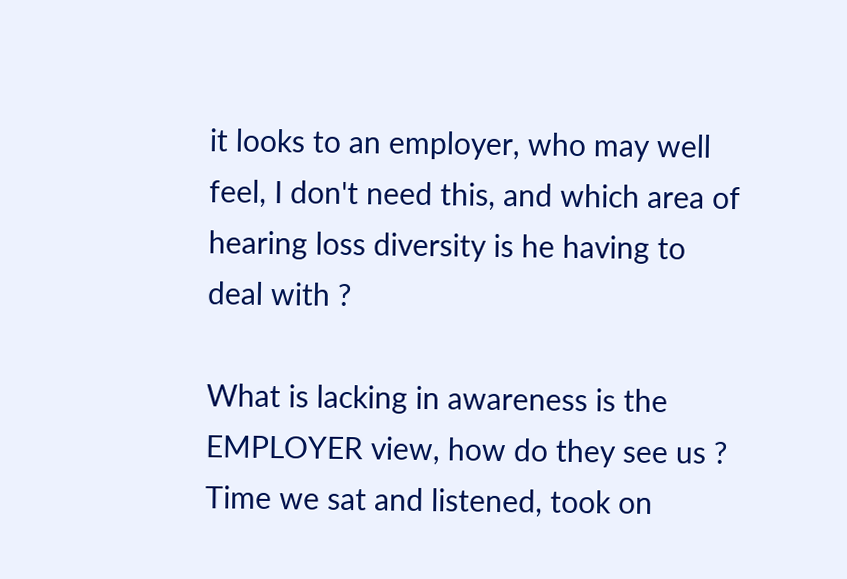it looks to an employer, who may well feel, I don't need this, and which area of hearing loss diversity is he having to deal with ?

What is lacking in awareness is the EMPLOYER view, how do they see us ?  Time we sat and listened, took on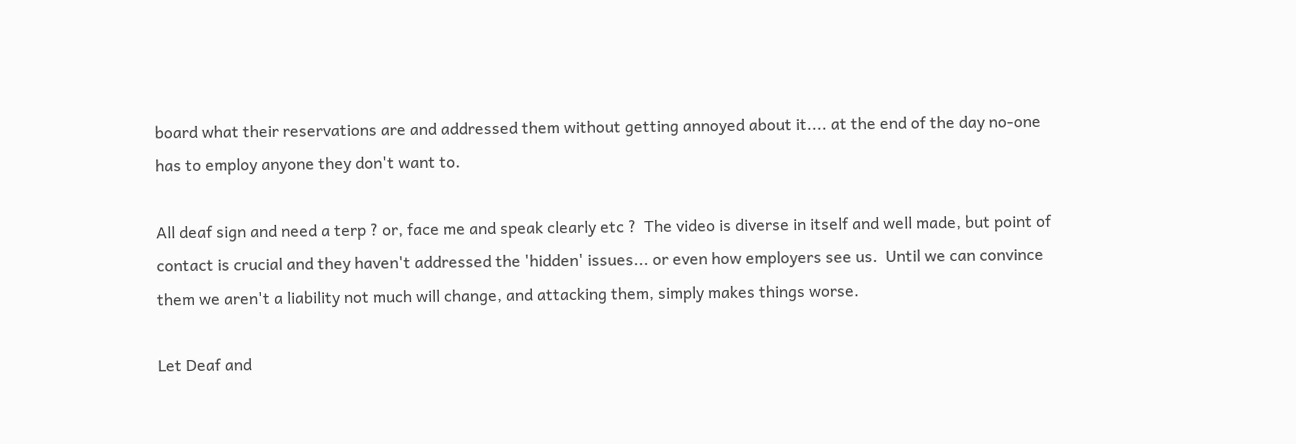board what their reservations are and addressed them without getting annoyed about it.... at the end of the day no-one has to employ anyone they don't want to.

All deaf sign and need a terp ? or, face me and speak clearly etc ?  The video is diverse in itself and well made, but point of contact is crucial and they haven't addressed the 'hidden' issues... or even how employers see us.  Until we can convince them we aren't a liability not much will change, and attacking them, simply makes things worse.

Let Deaf and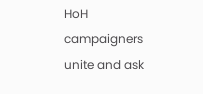HoH campaigners unite and ask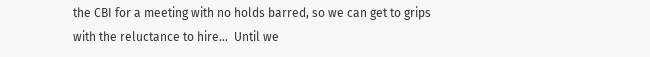the CBI for a meeting with no holds barred, so we can get to grips with the reluctance to hire...  Until we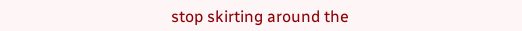stop skirting around the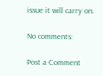issue it will carry on.

No comments:

Post a Comment